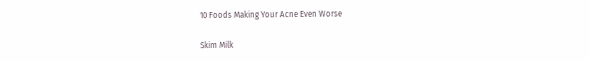10 Foods Making Your Acne Even Worse

Skim Milk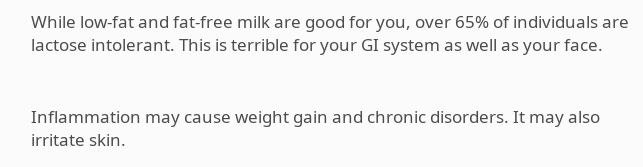While low-fat and fat-free milk are good for you, over 65% of individuals are lactose intolerant. This is terrible for your GI system as well as your face.


Inflammation may cause weight gain and chronic disorders. It may also irritate skin.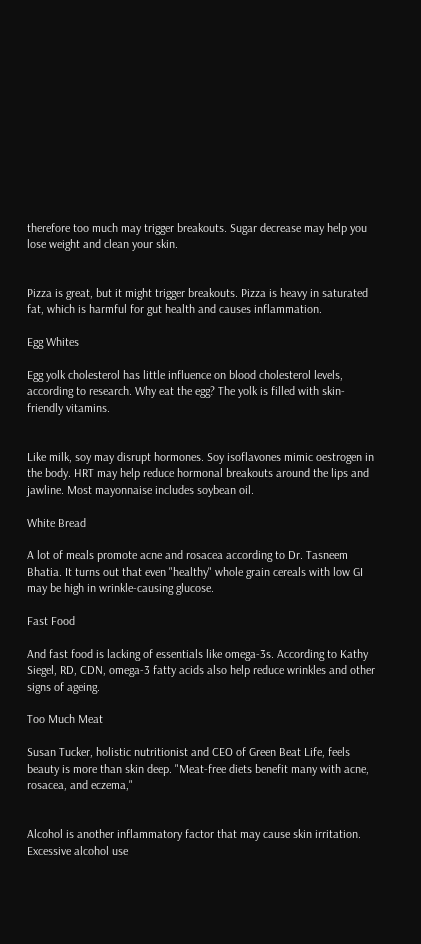therefore too much may trigger breakouts. Sugar decrease may help you lose weight and clean your skin.


Pizza is great, but it might trigger breakouts. Pizza is heavy in saturated fat, which is harmful for gut health and causes inflammation.

Egg Whites

Egg yolk cholesterol has little influence on blood cholesterol levels, according to research. Why eat the egg? The yolk is filled with skin-friendly vitamins.


Like milk, soy may disrupt hormones. Soy isoflavones mimic oestrogen in the body. HRT may help reduce hormonal breakouts around the lips and jawline. Most mayonnaise includes soybean oil.

White Bread

A lot of meals promote acne and rosacea according to Dr. Tasneem Bhatia. It turns out that even "healthy" whole grain cereals with low GI may be high in wrinkle-causing glucose.

Fast Food

And fast food is lacking of essentials like omega-3s. According to Kathy Siegel, RD, CDN, omega-3 fatty acids also help reduce wrinkles and other signs of ageing.

Too Much Meat

Susan Tucker, holistic nutritionist and CEO of Green Beat Life, feels beauty is more than skin deep. "Meat-free diets benefit many with acne, rosacea, and eczema,"


Alcohol is another inflammatory factor that may cause skin irritation. Excessive alcohol use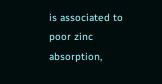is associated to poor zinc absorption,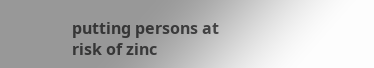putting persons at risk of zinc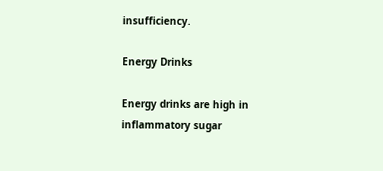insufficiency.

Energy Drinks

Energy drinks are high in inflammatory sugar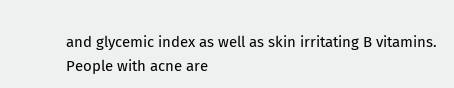and glycemic index as well as skin irritating B vitamins. People with acne are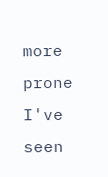more prone I've seen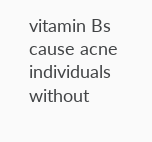vitamin Bs cause acne individuals without